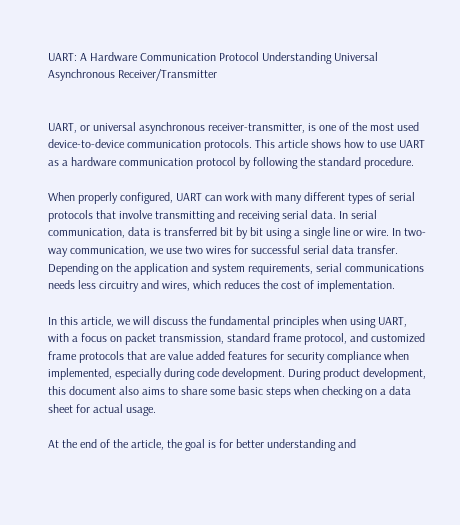UART: A Hardware Communication Protocol Understanding Universal Asynchronous Receiver/Transmitter


UART, or universal asynchronous receiver-transmitter, is one of the most used device-to-device communication protocols. This article shows how to use UART as a hardware communication protocol by following the standard procedure.

When properly configured, UART can work with many different types of serial protocols that involve transmitting and receiving serial data. In serial communication, data is transferred bit by bit using a single line or wire. In two-way communication, we use two wires for successful serial data transfer. Depending on the application and system requirements, serial communications needs less circuitry and wires, which reduces the cost of implementation.

In this article, we will discuss the fundamental principles when using UART, with a focus on packet transmission, standard frame protocol, and customized frame protocols that are value added features for security compliance when implemented, especially during code development. During product development, this document also aims to share some basic steps when checking on a data sheet for actual usage.

At the end of the article, the goal is for better understanding and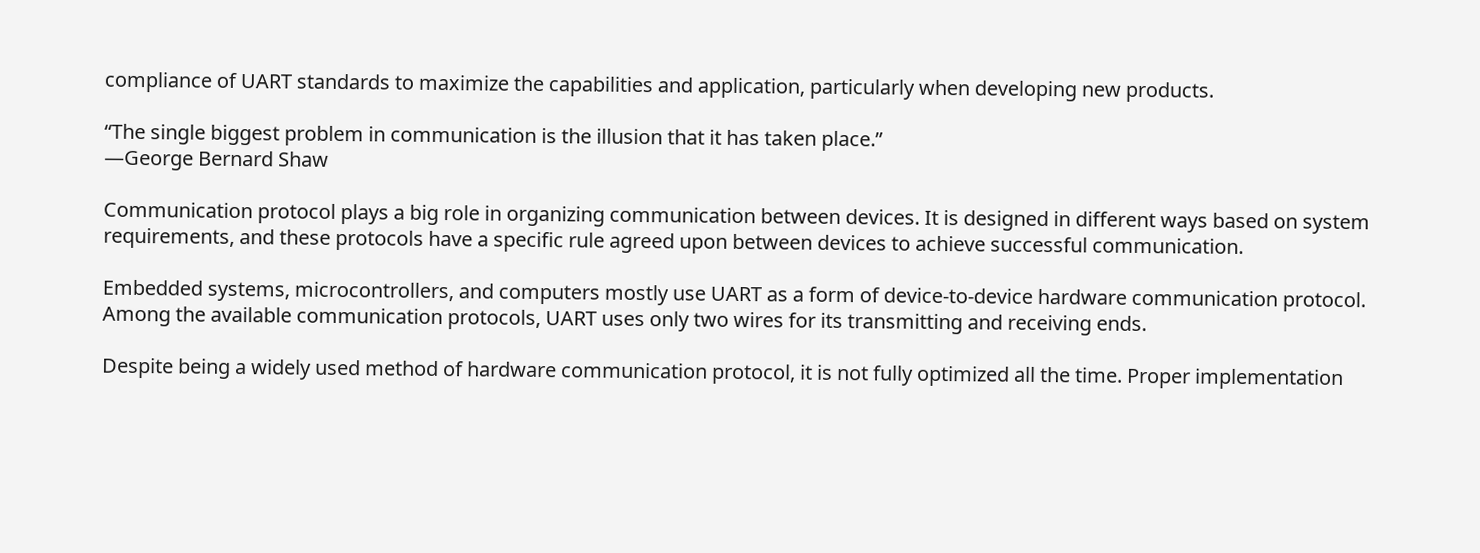compliance of UART standards to maximize the capabilities and application, particularly when developing new products.

“The single biggest problem in communication is the illusion that it has taken place.”
—George Bernard Shaw

Communication protocol plays a big role in organizing communication between devices. It is designed in different ways based on system requirements, and these protocols have a specific rule agreed upon between devices to achieve successful communication.

Embedded systems, microcontrollers, and computers mostly use UART as a form of device-to-device hardware communication protocol. Among the available communication protocols, UART uses only two wires for its transmitting and receiving ends.

Despite being a widely used method of hardware communication protocol, it is not fully optimized all the time. Proper implementation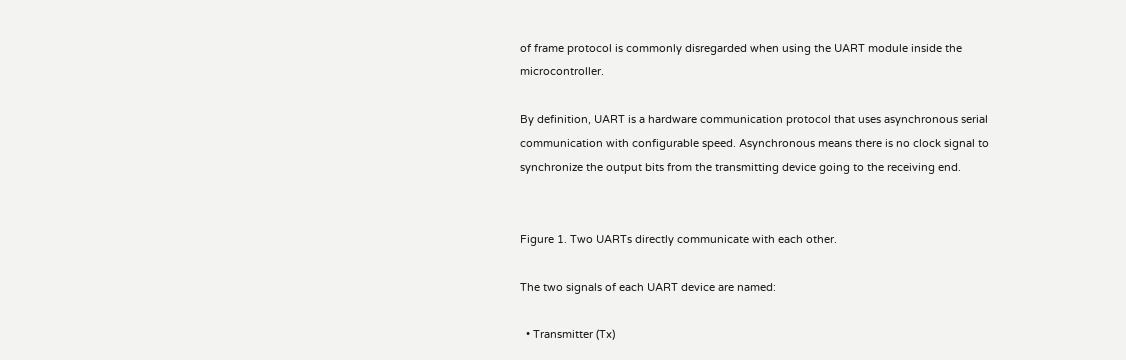of frame protocol is commonly disregarded when using the UART module inside the microcontroller.

By definition, UART is a hardware communication protocol that uses asynchronous serial communication with configurable speed. Asynchronous means there is no clock signal to synchronize the output bits from the transmitting device going to the receiving end.


Figure 1. Two UARTs directly communicate with each other.

The two signals of each UART device are named:

  • Transmitter (Tx)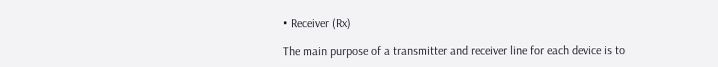• Receiver (Rx)

The main purpose of a transmitter and receiver line for each device is to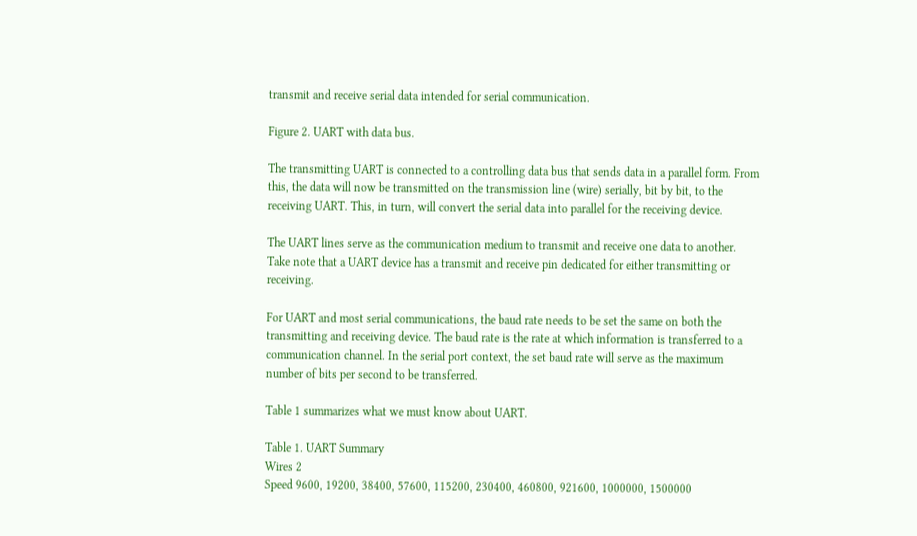transmit and receive serial data intended for serial communication.

Figure 2. UART with data bus.

The transmitting UART is connected to a controlling data bus that sends data in a parallel form. From this, the data will now be transmitted on the transmission line (wire) serially, bit by bit, to the receiving UART. This, in turn, will convert the serial data into parallel for the receiving device.

The UART lines serve as the communication medium to transmit and receive one data to another. Take note that a UART device has a transmit and receive pin dedicated for either transmitting or receiving.

For UART and most serial communications, the baud rate needs to be set the same on both the transmitting and receiving device. The baud rate is the rate at which information is transferred to a communication channel. In the serial port context, the set baud rate will serve as the maximum number of bits per second to be transferred.

Table 1 summarizes what we must know about UART.

Table 1. UART Summary
Wires 2
Speed 9600, 19200, 38400, 57600, 115200, 230400, 460800, 921600, 1000000, 1500000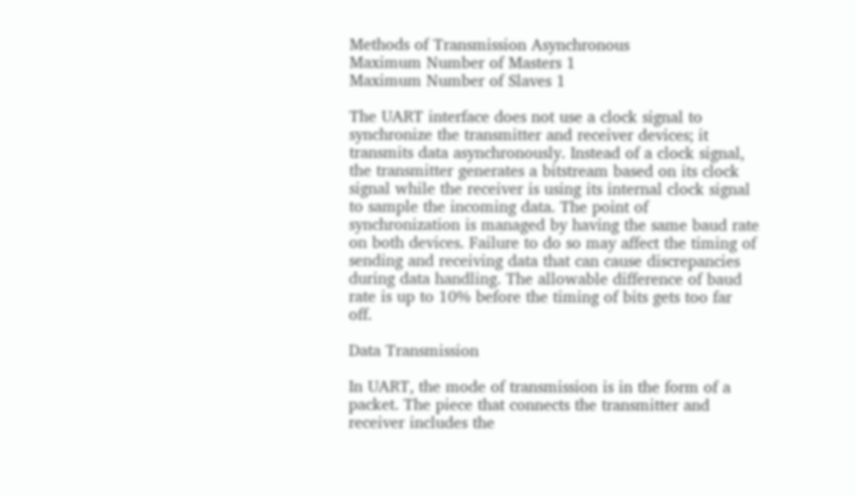Methods of Transmission Asynchronous
Maximum Number of Masters 1
Maximum Number of Slaves 1

The UART interface does not use a clock signal to synchronize the transmitter and receiver devices; it transmits data asynchronously. Instead of a clock signal, the transmitter generates a bitstream based on its clock signal while the receiver is using its internal clock signal to sample the incoming data. The point of synchronization is managed by having the same baud rate on both devices. Failure to do so may affect the timing of sending and receiving data that can cause discrepancies during data handling. The allowable difference of baud rate is up to 10% before the timing of bits gets too far off.

Data Transmission

In UART, the mode of transmission is in the form of a packet. The piece that connects the transmitter and receiver includes the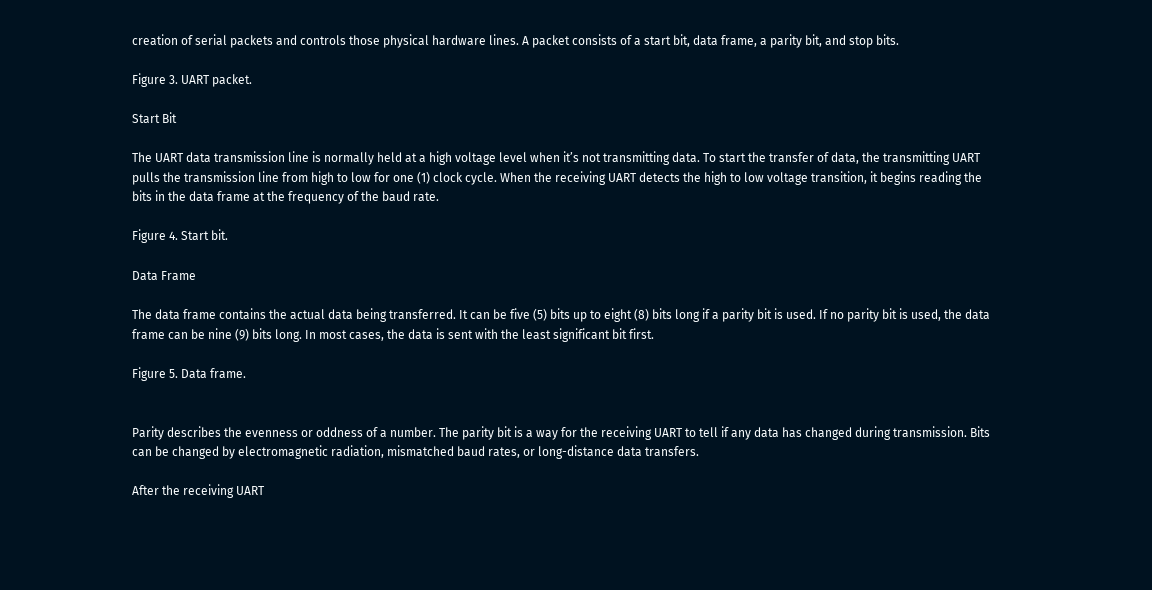creation of serial packets and controls those physical hardware lines. A packet consists of a start bit, data frame, a parity bit, and stop bits.

Figure 3. UART packet.

Start Bit

The UART data transmission line is normally held at a high voltage level when it’s not transmitting data. To start the transfer of data, the transmitting UART pulls the transmission line from high to low for one (1) clock cycle. When the receiving UART detects the high to low voltage transition, it begins reading the bits in the data frame at the frequency of the baud rate.

Figure 4. Start bit.

Data Frame

The data frame contains the actual data being transferred. It can be five (5) bits up to eight (8) bits long if a parity bit is used. If no parity bit is used, the data frame can be nine (9) bits long. In most cases, the data is sent with the least significant bit first.

Figure 5. Data frame.


Parity describes the evenness or oddness of a number. The parity bit is a way for the receiving UART to tell if any data has changed during transmission. Bits can be changed by electromagnetic radiation, mismatched baud rates, or long-distance data transfers.

After the receiving UART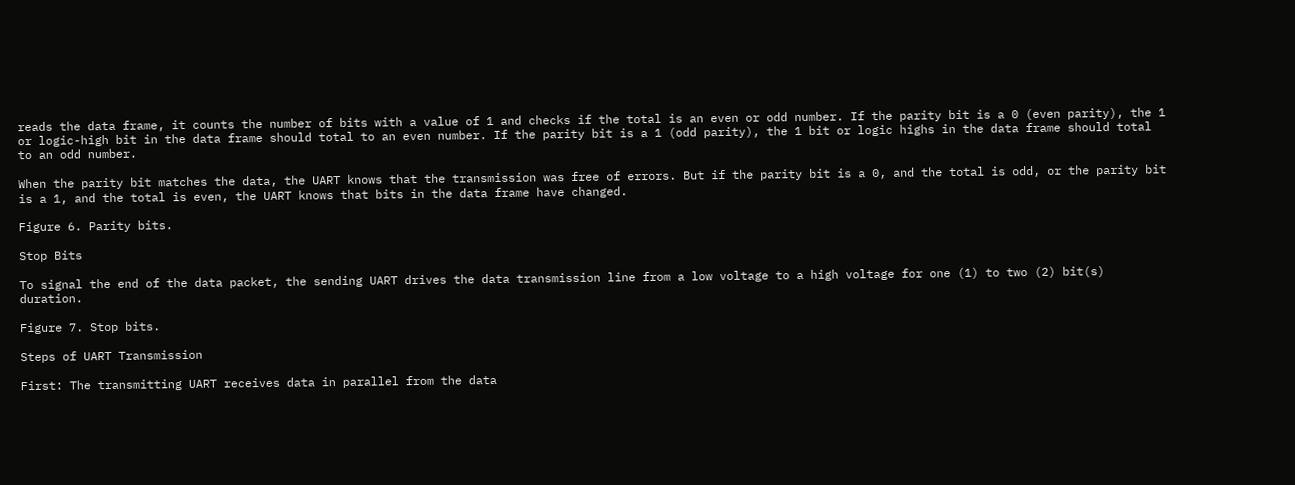reads the data frame, it counts the number of bits with a value of 1 and checks if the total is an even or odd number. If the parity bit is a 0 (even parity), the 1 or logic-high bit in the data frame should total to an even number. If the parity bit is a 1 (odd parity), the 1 bit or logic highs in the data frame should total to an odd number.

When the parity bit matches the data, the UART knows that the transmission was free of errors. But if the parity bit is a 0, and the total is odd, or the parity bit is a 1, and the total is even, the UART knows that bits in the data frame have changed.

Figure 6. Parity bits.

Stop Bits

To signal the end of the data packet, the sending UART drives the data transmission line from a low voltage to a high voltage for one (1) to two (2) bit(s) duration.

Figure 7. Stop bits.

Steps of UART Transmission

First: The transmitting UART receives data in parallel from the data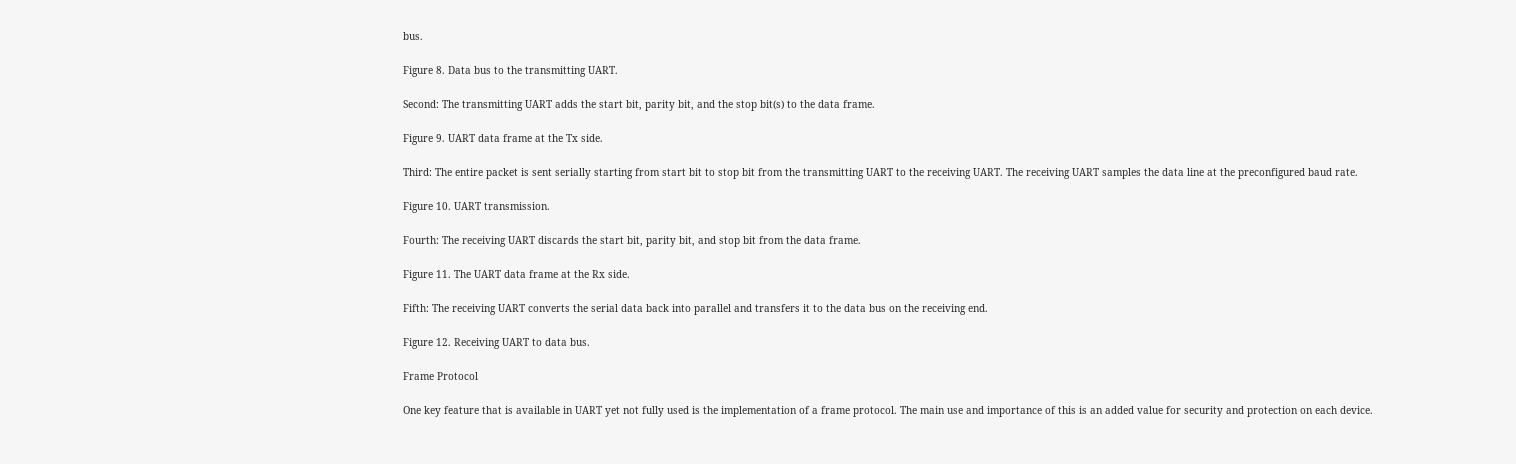bus.

Figure 8. Data bus to the transmitting UART.

Second: The transmitting UART adds the start bit, parity bit, and the stop bit(s) to the data frame.

Figure 9. UART data frame at the Tx side.

Third: The entire packet is sent serially starting from start bit to stop bit from the transmitting UART to the receiving UART. The receiving UART samples the data line at the preconfigured baud rate.

Figure 10. UART transmission.

Fourth: The receiving UART discards the start bit, parity bit, and stop bit from the data frame.

Figure 11. The UART data frame at the Rx side.

Fifth: The receiving UART converts the serial data back into parallel and transfers it to the data bus on the receiving end.

Figure 12. Receiving UART to data bus.

Frame Protocol

One key feature that is available in UART yet not fully used is the implementation of a frame protocol. The main use and importance of this is an added value for security and protection on each device.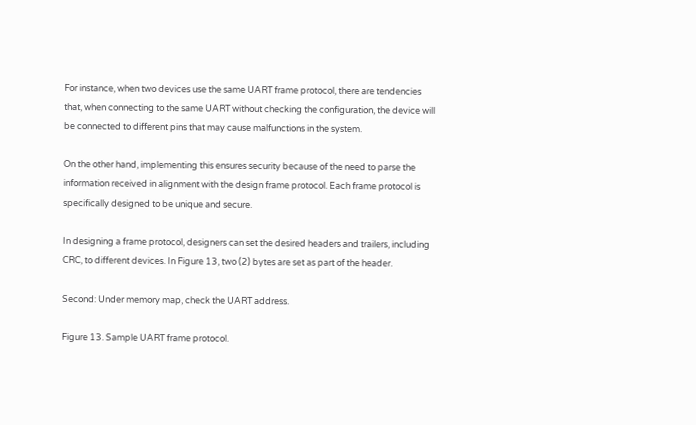For instance, when two devices use the same UART frame protocol, there are tendencies that, when connecting to the same UART without checking the configuration, the device will be connected to different pins that may cause malfunctions in the system.

On the other hand, implementing this ensures security because of the need to parse the information received in alignment with the design frame protocol. Each frame protocol is specifically designed to be unique and secure.

In designing a frame protocol, designers can set the desired headers and trailers, including CRC, to different devices. In Figure 13, two (2) bytes are set as part of the header.

Second: Under memory map, check the UART address.

Figure 13. Sample UART frame protocol.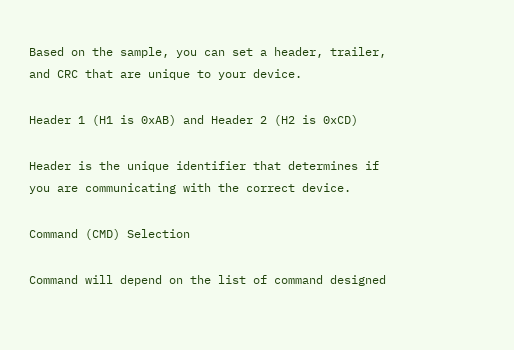Based on the sample, you can set a header, trailer, and CRC that are unique to your device.

Header 1 (H1 is 0xAB) and Header 2 (H2 is 0xCD)

Header is the unique identifier that determines if you are communicating with the correct device.

Command (CMD) Selection

Command will depend on the list of command designed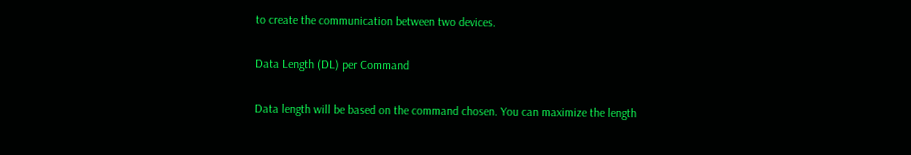to create the communication between two devices.

Data Length (DL) per Command

Data length will be based on the command chosen. You can maximize the length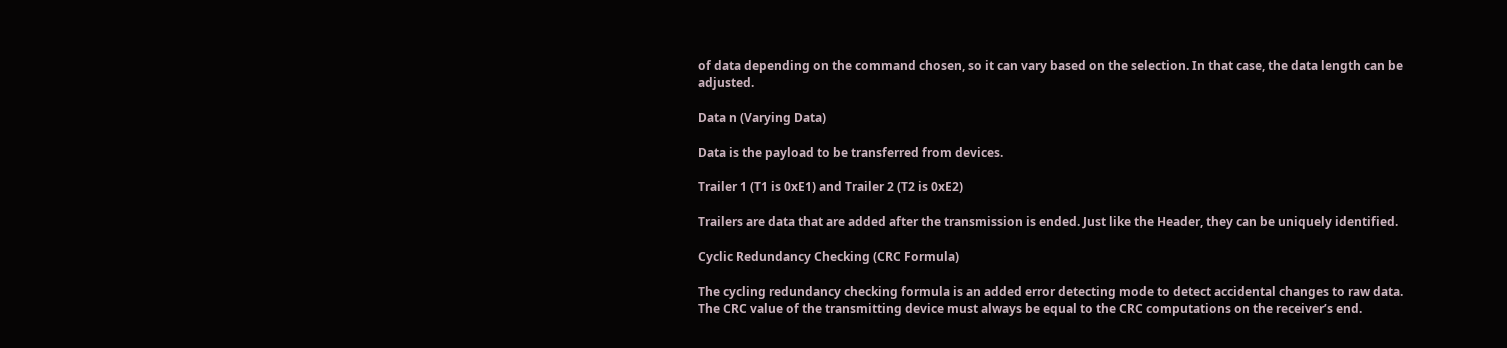of data depending on the command chosen, so it can vary based on the selection. In that case, the data length can be adjusted.

Data n (Varying Data)

Data is the payload to be transferred from devices.

Trailer 1 (T1 is 0xE1) and Trailer 2 (T2 is 0xE2)

Trailers are data that are added after the transmission is ended. Just like the Header, they can be uniquely identified.

Cyclic Redundancy Checking (CRC Formula)

The cycling redundancy checking formula is an added error detecting mode to detect accidental changes to raw data. The CRC value of the transmitting device must always be equal to the CRC computations on the receiver’s end.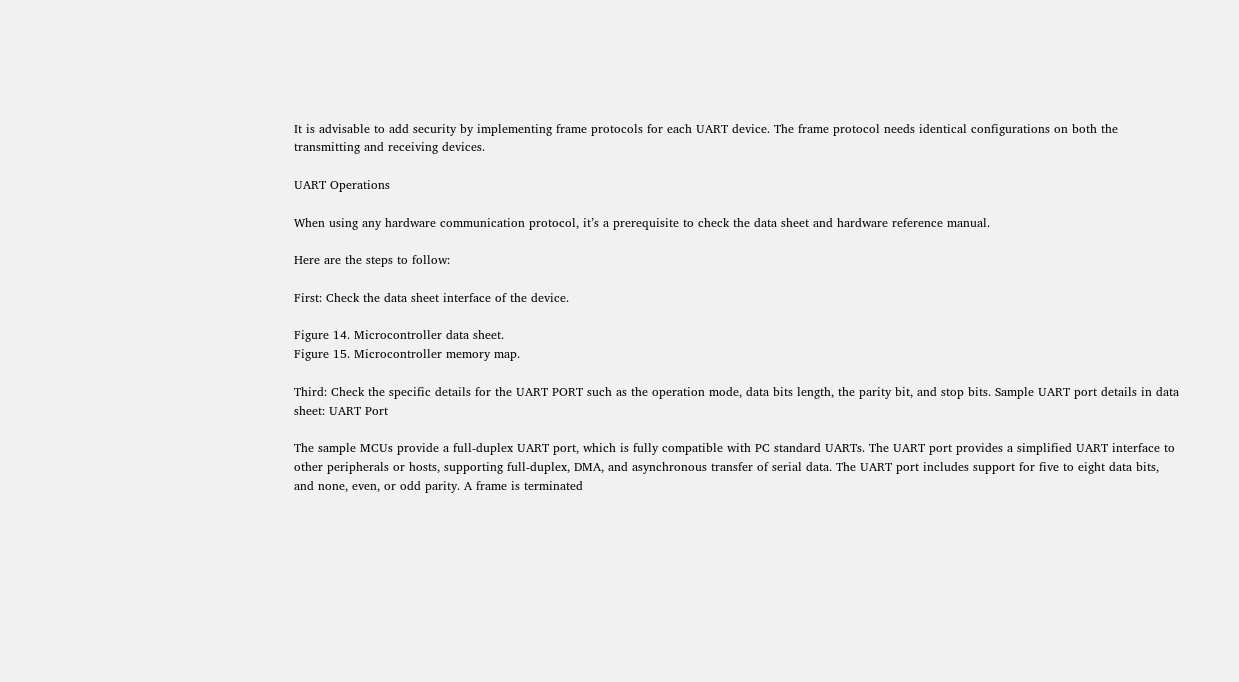It is advisable to add security by implementing frame protocols for each UART device. The frame protocol needs identical configurations on both the transmitting and receiving devices.

UART Operations

When using any hardware communication protocol, it’s a prerequisite to check the data sheet and hardware reference manual.

Here are the steps to follow:

First: Check the data sheet interface of the device.

Figure 14. Microcontroller data sheet.
Figure 15. Microcontroller memory map.

Third: Check the specific details for the UART PORT such as the operation mode, data bits length, the parity bit, and stop bits. Sample UART port details in data sheet: UART Port

The sample MCUs provide a full-duplex UART port, which is fully compatible with PC standard UARTs. The UART port provides a simplified UART interface to other peripherals or hosts, supporting full-duplex, DMA, and asynchronous transfer of serial data. The UART port includes support for five to eight data bits, and none, even, or odd parity. A frame is terminated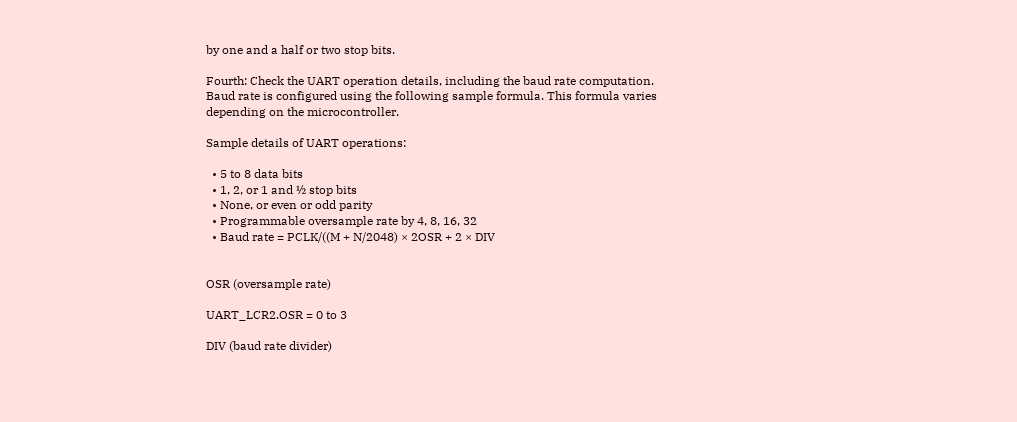by one and a half or two stop bits.

Fourth: Check the UART operation details, including the baud rate computation. Baud rate is configured using the following sample formula. This formula varies depending on the microcontroller.

Sample details of UART operations:

  • 5 to 8 data bits
  • 1, 2, or 1 and ½ stop bits
  • None, or even or odd parity
  • Programmable oversample rate by 4, 8, 16, 32
  • Baud rate = PCLK/((M + N/2048) × 2OSR + 2 × DIV


OSR (oversample rate)

UART_LCR2.OSR = 0 to 3

DIV (baud rate divider)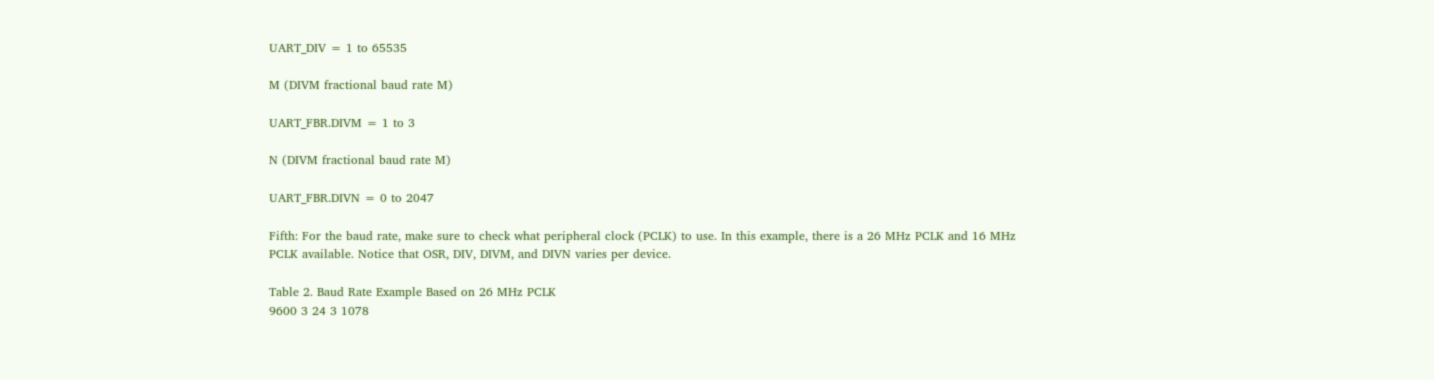UART_DIV = 1 to 65535

M (DIVM fractional baud rate M)

UART_FBR.DIVM = 1 to 3

N (DIVM fractional baud rate M)

UART_FBR.DIVN = 0 to 2047

Fifth: For the baud rate, make sure to check what peripheral clock (PCLK) to use. In this example, there is a 26 MHz PCLK and 16 MHz PCLK available. Notice that OSR, DIV, DIVM, and DIVN varies per device.

Table 2. Baud Rate Example Based on 26 MHz PCLK
9600 3 24 3 1078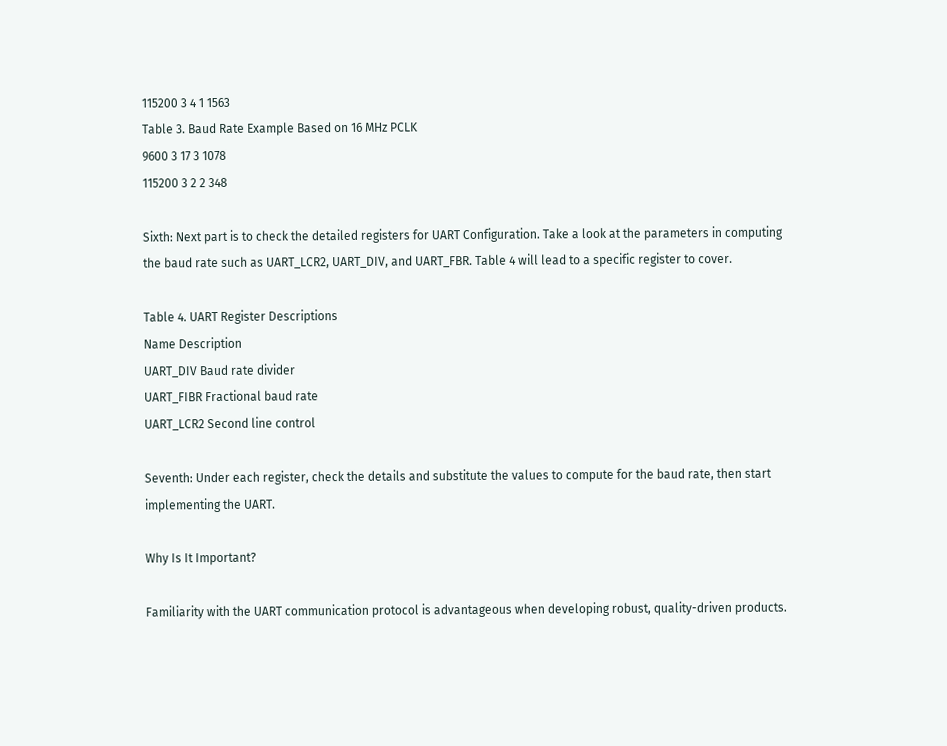115200 3 4 1 1563
Table 3. Baud Rate Example Based on 16 MHz PCLK
9600 3 17 3 1078
115200 3 2 2 348

Sixth: Next part is to check the detailed registers for UART Configuration. Take a look at the parameters in computing the baud rate such as UART_LCR2, UART_DIV, and UART_FBR. Table 4 will lead to a specific register to cover.

Table 4. UART Register Descriptions
Name Description
UART_DIV Baud rate divider
UART_FIBR Fractional baud rate
UART_LCR2 Second line control

Seventh: Under each register, check the details and substitute the values to compute for the baud rate, then start implementing the UART.

Why Is It Important?

Familiarity with the UART communication protocol is advantageous when developing robust, quality-driven products.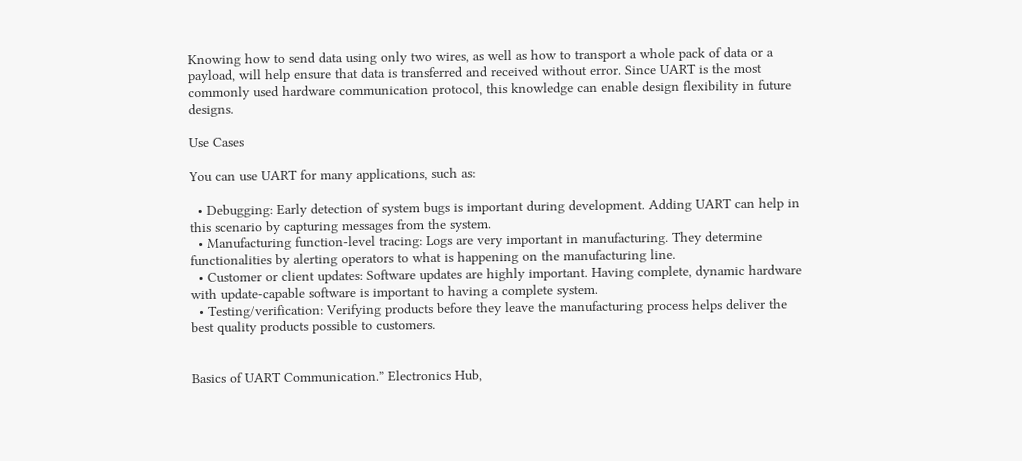Knowing how to send data using only two wires, as well as how to transport a whole pack of data or a payload, will help ensure that data is transferred and received without error. Since UART is the most commonly used hardware communication protocol, this knowledge can enable design flexibility in future designs.

Use Cases

You can use UART for many applications, such as:

  • Debugging: Early detection of system bugs is important during development. Adding UART can help in this scenario by capturing messages from the system.
  • Manufacturing function-level tracing: Logs are very important in manufacturing. They determine functionalities by alerting operators to what is happening on the manufacturing line.
  • Customer or client updates: Software updates are highly important. Having complete, dynamic hardware with update-capable software is important to having a complete system.
  • Testing/verification: Verifying products before they leave the manufacturing process helps deliver the best quality products possible to customers.


Basics of UART Communication.” Electronics Hub,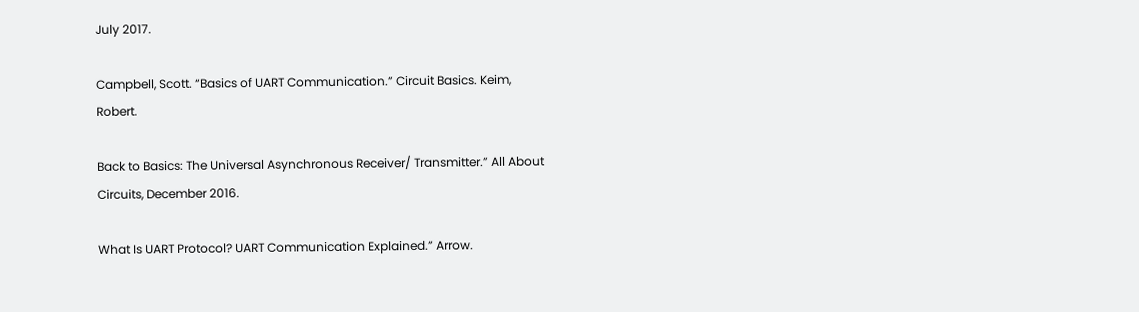July 2017.

Campbell, Scott. “Basics of UART Communication.” Circuit Basics. Keim, Robert.

Back to Basics: The Universal Asynchronous Receiver/ Transmitter.” All About Circuits, December 2016.

What Is UART Protocol? UART Communication Explained.” Arrow.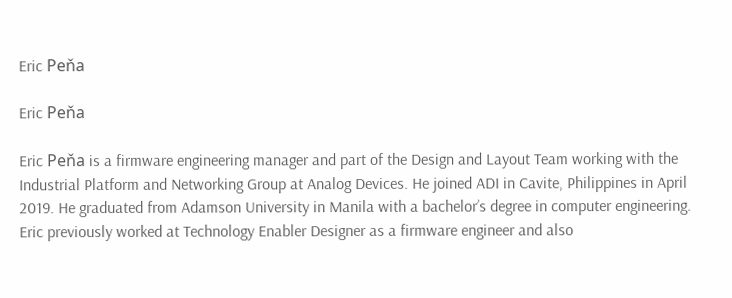Eric Peňa

Eric Peňa

Eric Peňa is a firmware engineering manager and part of the Design and Layout Team working with the Industrial Platform and Networking Group at Analog Devices. He joined ADI in Cavite, Philippines in April 2019. He graduated from Adamson University in Manila with a bachelor’s degree in computer engineering. Eric previously worked at Technology Enabler Designer as a firmware engineer and also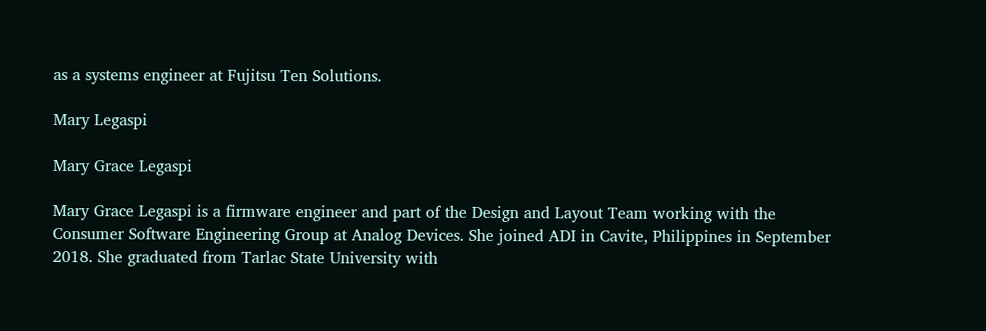as a systems engineer at Fujitsu Ten Solutions.

Mary Legaspi

Mary Grace Legaspi

Mary Grace Legaspi is a firmware engineer and part of the Design and Layout Team working with the Consumer Software Engineering Group at Analog Devices. She joined ADI in Cavite, Philippines in September 2018. She graduated from Tarlac State University with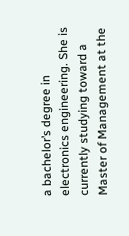a bachelor’s degree in electronics engineering. She is currently studying toward a Master of Management at the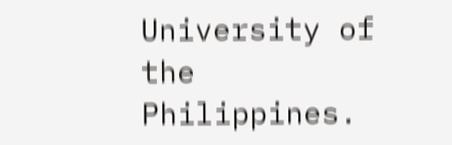University of the Philippines.